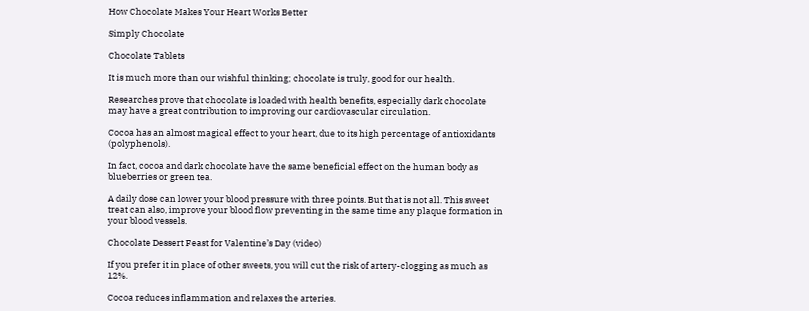How Chocolate Makes Your Heart Works Better

Simply Chocolate

Chocolate Tablets

It is much more than our wishful thinking; chocolate is truly, good for our health.

Researches prove that chocolate is loaded with health benefits, especially dark chocolate may have a great contribution to improving our cardiovascular circulation.

Cocoa has an almost magical effect to your heart, due to its high percentage of antioxidants (polyphenols).

In fact, cocoa and dark chocolate have the same beneficial effect on the human body as blueberries or green tea.

A daily dose can lower your blood pressure with three points. But that is not all. This sweet treat can also, improve your blood flow preventing in the same time any plaque formation in your blood vessels.

Chocolate Dessert Feast for Valentine’s Day (video)

If you prefer it in place of other sweets, you will cut the risk of artery-clogging as much as 12%.

Cocoa reduces inflammation and relaxes the arteries.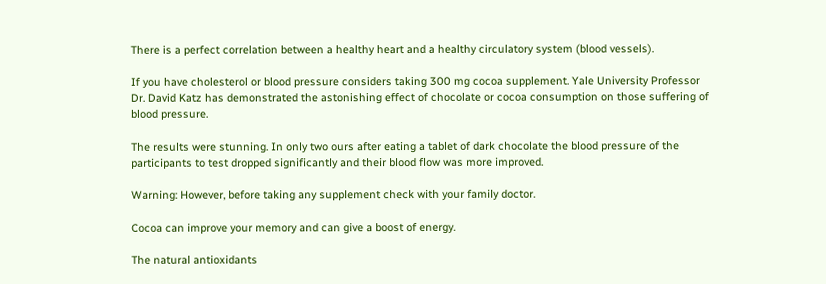There is a perfect correlation between a healthy heart and a healthy circulatory system (blood vessels).

If you have cholesterol or blood pressure considers taking 300 mg cocoa supplement. Yale University Professor Dr. David Katz has demonstrated the astonishing effect of chocolate or cocoa consumption on those suffering of blood pressure.

The results were stunning. In only two ours after eating a tablet of dark chocolate the blood pressure of the participants to test dropped significantly and their blood flow was more improved.

Warning: However, before taking any supplement check with your family doctor.

Cocoa can improve your memory and can give a boost of energy.

The natural antioxidants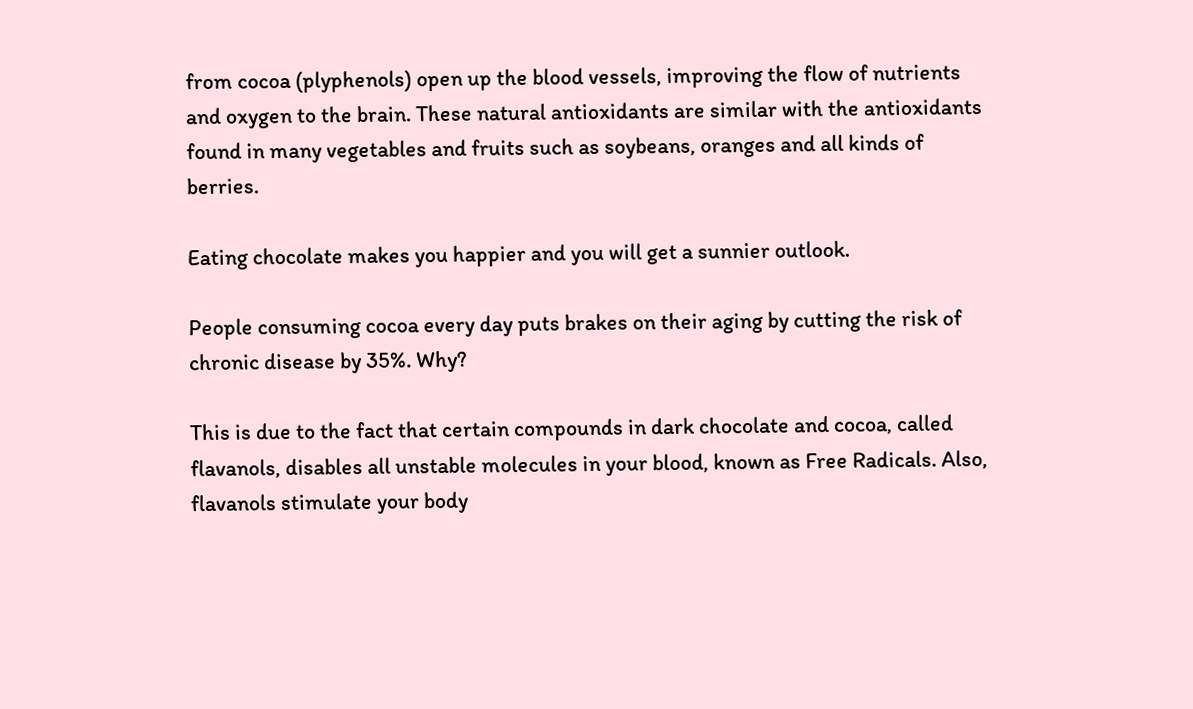from cocoa (plyphenols) open up the blood vessels, improving the flow of nutrients and oxygen to the brain. These natural antioxidants are similar with the antioxidants found in many vegetables and fruits such as soybeans, oranges and all kinds of berries.

Eating chocolate makes you happier and you will get a sunnier outlook.

People consuming cocoa every day puts brakes on their aging by cutting the risk of chronic disease by 35%. Why?

This is due to the fact that certain compounds in dark chocolate and cocoa, called flavanols, disables all unstable molecules in your blood, known as Free Radicals. Also, flavanols stimulate your body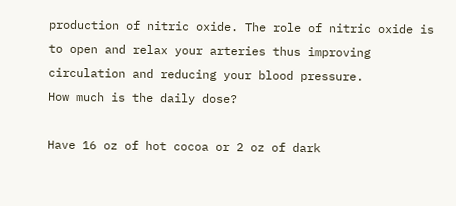production of nitric oxide. The role of nitric oxide is to open and relax your arteries thus improving circulation and reducing your blood pressure.
How much is the daily dose?

Have 16 oz of hot cocoa or 2 oz of dark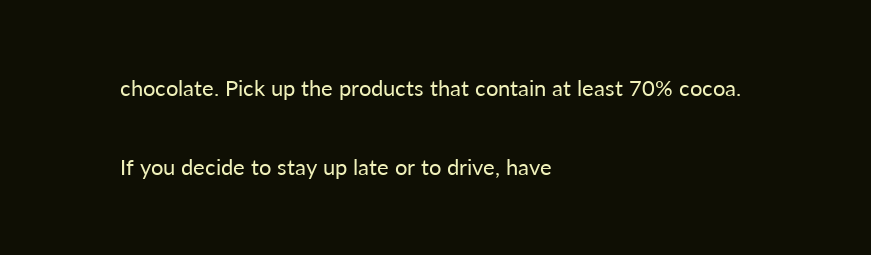chocolate. Pick up the products that contain at least 70% cocoa.

If you decide to stay up late or to drive, have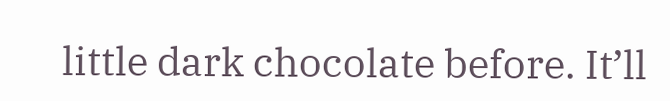little dark chocolate before. It’ll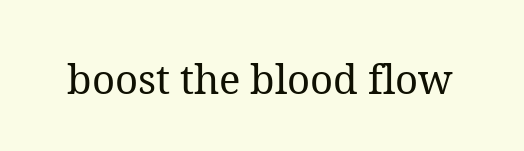boost the blood flow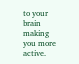to your brain making you more active.